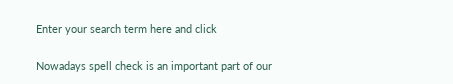Enter your search term here and click

Nowadays spell check is an important part of our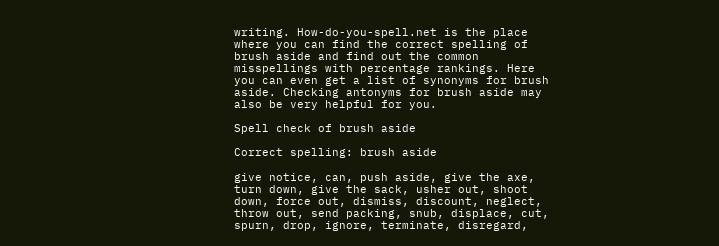writing. How-do-you-spell.net is the place where you can find the correct spelling of brush aside and find out the common misspellings with percentage rankings. Here you can even get a list of synonyms for brush aside. Checking antonyms for brush aside may also be very helpful for you.

Spell check of brush aside

Correct spelling: brush aside

give notice, can, push aside, give the axe, turn down, give the sack, usher out, shoot down, force out, dismiss, discount, neglect, throw out, send packing, snub, displace, cut, spurn, drop, ignore, terminate, disregard,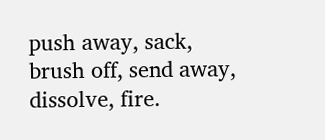push away, sack, brush off, send away, dissolve, fire.